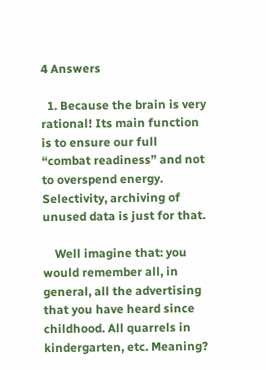4 Answers

  1. Because the brain is very rational! Its main function is to ensure our full “combat readiness” and not to overspend energy. Selectivity, archiving of unused data is just for that.

    Well imagine that: you would remember all, in general, all the advertising that you have heard since childhood. All quarrels in kindergarten, etc. Meaning?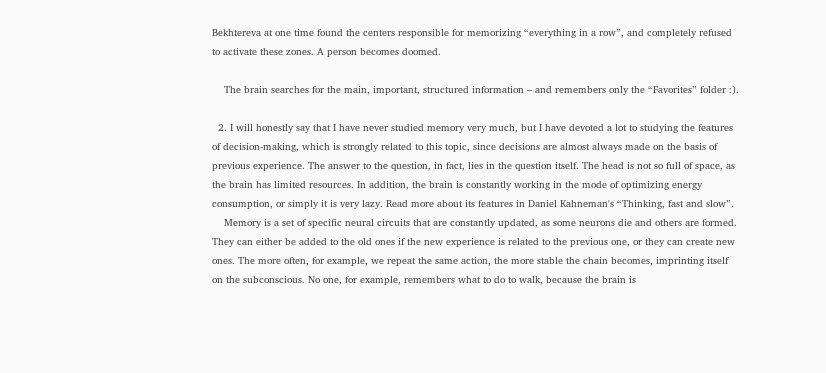Bekhtereva at one time found the centers responsible for memorizing “everything in a row”, and completely refused to activate these zones. A person becomes doomed.

    The brain searches for the main, important, structured information – and remembers only the “Favorites” folder :).

  2. I will honestly say that I have never studied memory very much, but I have devoted a lot to studying the features of decision-making, which is strongly related to this topic, since decisions are almost always made on the basis of previous experience. The answer to the question, in fact, lies in the question itself. The head is not so full of space, as the brain has limited resources. In addition, the brain is constantly working in the mode of optimizing energy consumption, or simply it is very lazy. Read more about its features in Daniel Kahneman's “Thinking, fast and slow”.
    Memory is a set of specific neural circuits that are constantly updated, as some neurons die and others are formed. They can either be added to the old ones if the new experience is related to the previous one, or they can create new ones. The more often, for example, we repeat the same action, the more stable the chain becomes, imprinting itself on the subconscious. No one, for example, remembers what to do to walk, because the brain is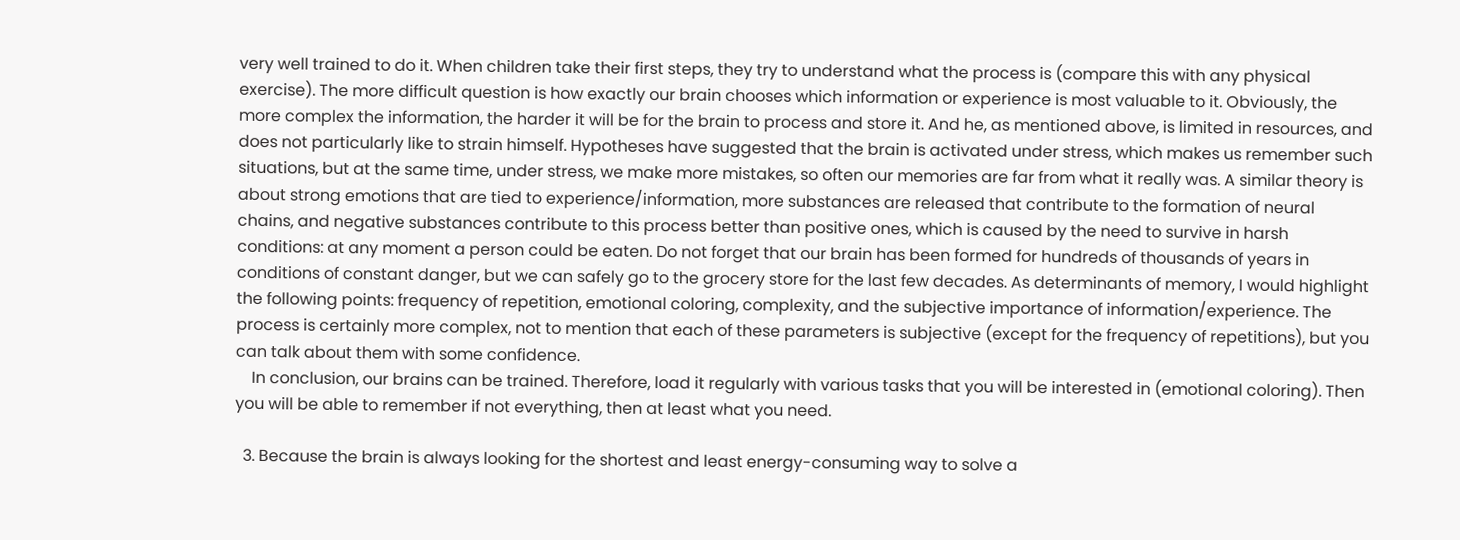very well trained to do it. When children take their first steps, they try to understand what the process is (compare this with any physical exercise). The more difficult question is how exactly our brain chooses which information or experience is most valuable to it. Obviously, the more complex the information, the harder it will be for the brain to process and store it. And he, as mentioned above, is limited in resources, and does not particularly like to strain himself. Hypotheses have suggested that the brain is activated under stress, which makes us remember such situations, but at the same time, under stress, we make more mistakes, so often our memories are far from what it really was. A similar theory is about strong emotions that are tied to experience/information, more substances are released that contribute to the formation of neural chains, and negative substances contribute to this process better than positive ones, which is caused by the need to survive in harsh conditions: at any moment a person could be eaten. Do not forget that our brain has been formed for hundreds of thousands of years in conditions of constant danger, but we can safely go to the grocery store for the last few decades. As determinants of memory, I would highlight the following points: frequency of repetition, emotional coloring, complexity, and the subjective importance of information/experience. The process is certainly more complex, not to mention that each of these parameters is subjective (except for the frequency of repetitions), but you can talk about them with some confidence.
    In conclusion, our brains can be trained. Therefore, load it regularly with various tasks that you will be interested in (emotional coloring). Then you will be able to remember if not everything, then at least what you need.

  3. Because the brain is always looking for the shortest and least energy-consuming way to solve a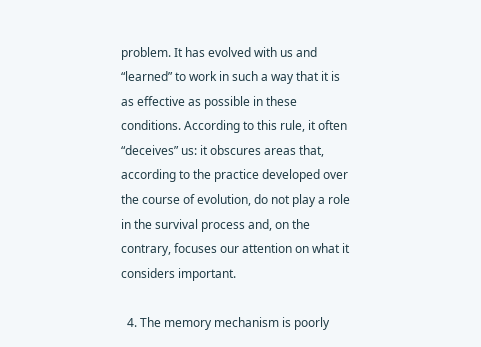problem. It has evolved with us and “learned” to work in such a way that it is as effective as possible in these conditions. According to this rule, it often “deceives” us: it obscures areas that, according to the practice developed over the course of evolution, do not play a role in the survival process and, on the contrary, focuses our attention on what it considers important.

  4. The memory mechanism is poorly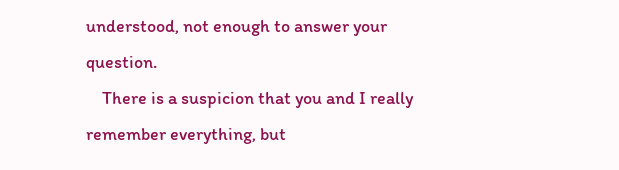understood, not enough to answer your question.
    There is a suspicion that you and I really remember everything, but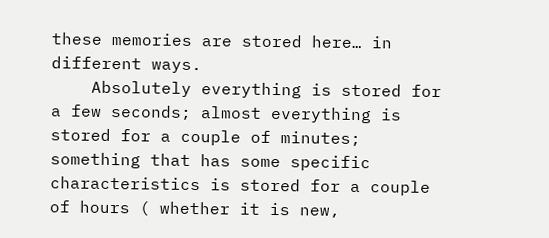these memories are stored here… in different ways.
    Absolutely everything is stored for a few seconds; almost everything is stored for a couple of minutes; something that has some specific characteristics is stored for a couple of hours ( whether it is new,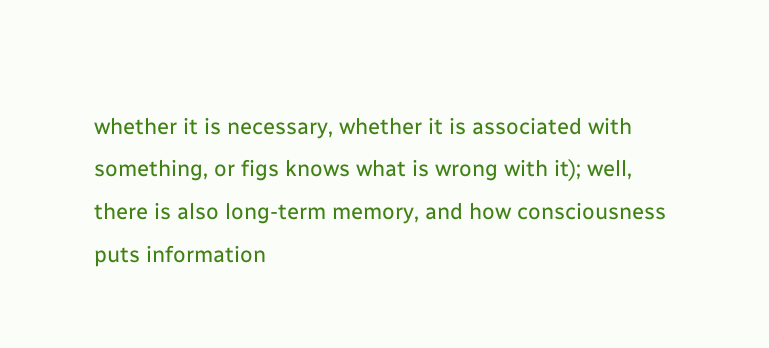whether it is necessary, whether it is associated with something, or figs knows what is wrong with it); well, there is also long-term memory, and how consciousness puts information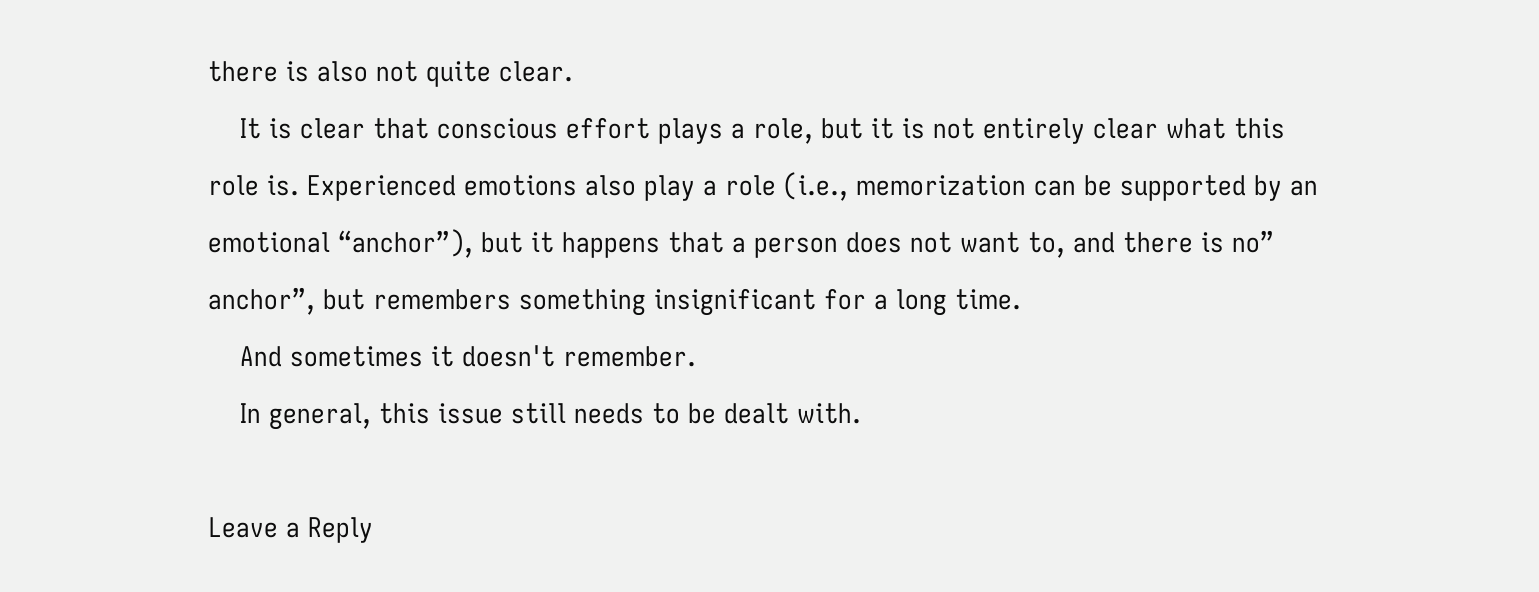there is also not quite clear.
    It is clear that conscious effort plays a role, but it is not entirely clear what this role is. Experienced emotions also play a role (i.e., memorization can be supported by an emotional “anchor”), but it happens that a person does not want to, and there is no” anchor”, but remembers something insignificant for a long time.
    And sometimes it doesn't remember.
    In general, this issue still needs to be dealt with.

Leave a Reply